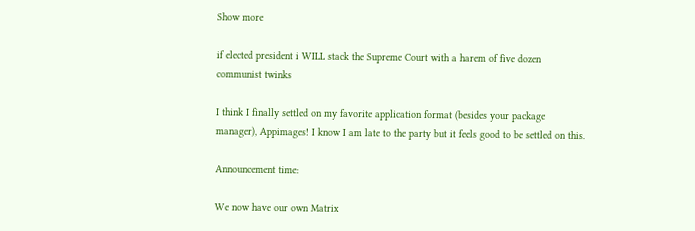Show more

if elected president i WILL stack the Supreme Court with a harem of five dozen communist twinks

I think I finally settled on my favorite application format (besides your package manager), Appimages! I know I am late to the party but it feels good to be settled on this.

Announcement time:

We now have our own Matrix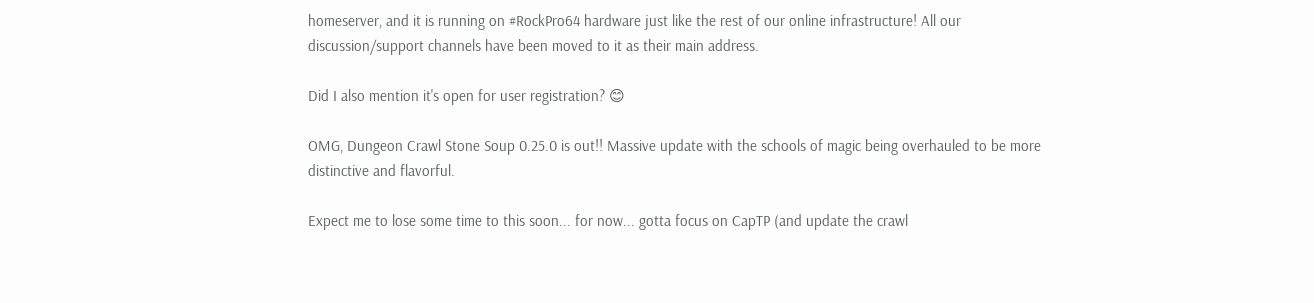homeserver, and it is running on #RockPro64 hardware just like the rest of our online infrastructure! All our discussion/support channels have been moved to it as their main address.

Did I also mention it's open for user registration? 😊

OMG, Dungeon Crawl Stone Soup 0.25.0 is out!! Massive update with the schools of magic being overhauled to be more distinctive and flavorful.

Expect me to lose some time to this soon... for now... gotta focus on CapTP (and update the crawl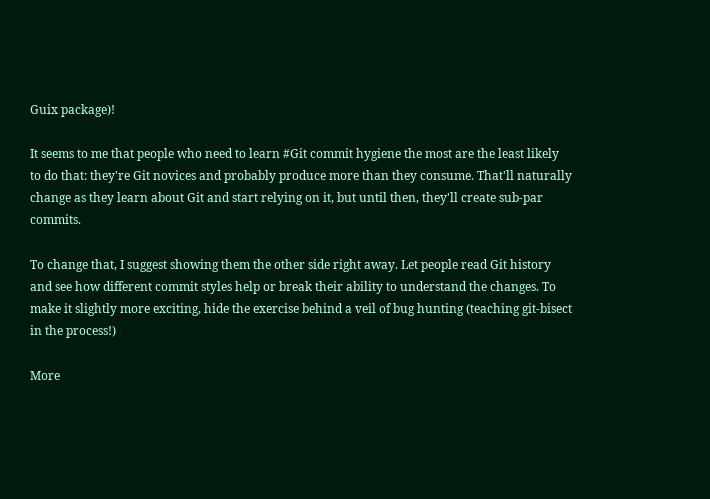Guix package)!

It seems to me that people who need to learn #Git commit hygiene the most are the least likely to do that: they're Git novices and probably produce more than they consume. That'll naturally change as they learn about Git and start relying on it, but until then, they'll create sub-par commits.

To change that, I suggest showing them the other side right away. Let people read Git history and see how different commit styles help or break their ability to understand the changes. To make it slightly more exciting, hide the exercise behind a veil of bug hunting (teaching git-bisect in the process!)

More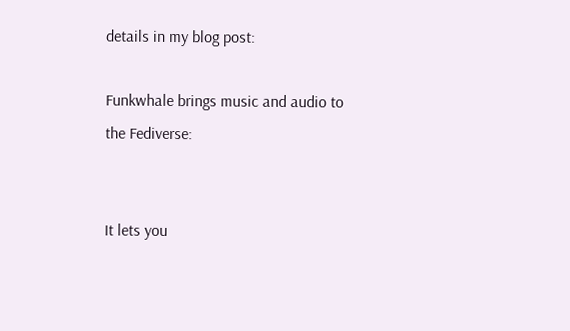details in my blog post:

Funkwhale brings music and audio to the Fediverse:


It lets you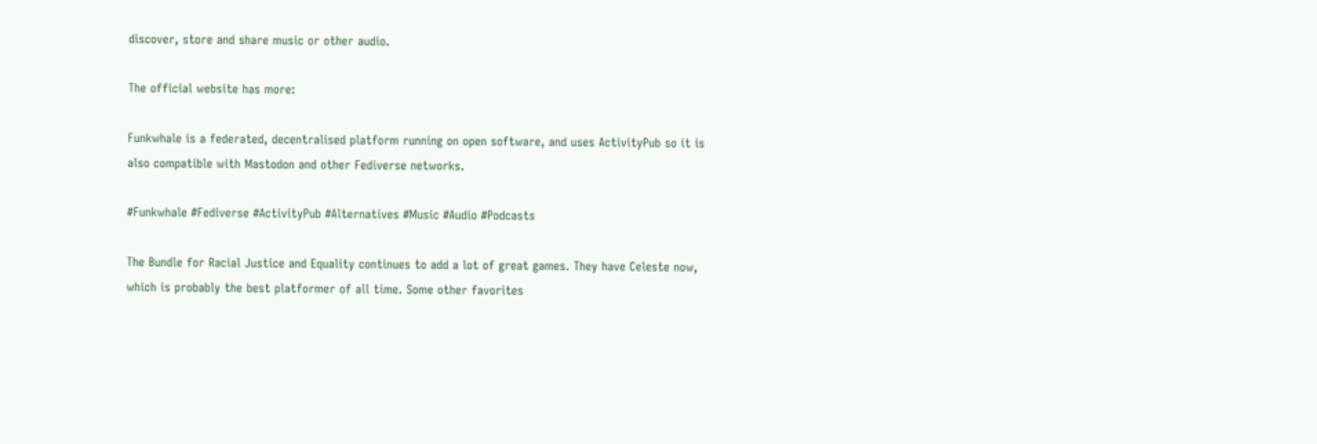discover, store and share music or other audio.

The official website has more:

Funkwhale is a federated, decentralised platform running on open software, and uses ActivityPub so it is also compatible with Mastodon and other Fediverse networks.

#Funkwhale #Fediverse #ActivityPub #Alternatives #Music #Audio #Podcasts

The Bundle for Racial Justice and Equality continues to add a lot of great games. They have Celeste now, which is probably the best platformer of all time. Some other favorites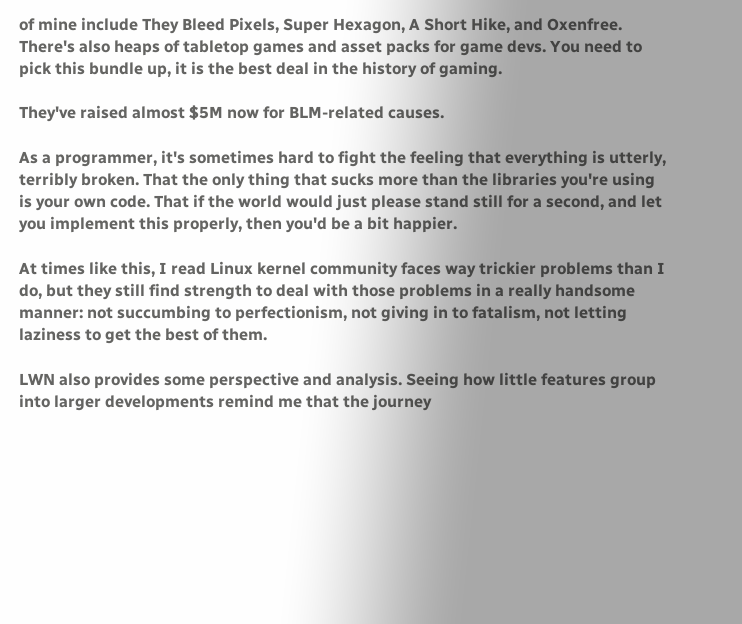of mine include They Bleed Pixels, Super Hexagon, A Short Hike, and Oxenfree. There's also heaps of tabletop games and asset packs for game devs. You need to pick this bundle up, it is the best deal in the history of gaming.

They've raised almost $5M now for BLM-related causes.

As a programmer, it's sometimes hard to fight the feeling that everything is utterly, terribly broken. That the only thing that sucks more than the libraries you're using is your own code. That if the world would just please stand still for a second, and let you implement this properly, then you'd be a bit happier.

At times like this, I read Linux kernel community faces way trickier problems than I do, but they still find strength to deal with those problems in a really handsome manner: not succumbing to perfectionism, not giving in to fatalism, not letting laziness to get the best of them.

LWN also provides some perspective and analysis. Seeing how little features group into larger developments remind me that the journey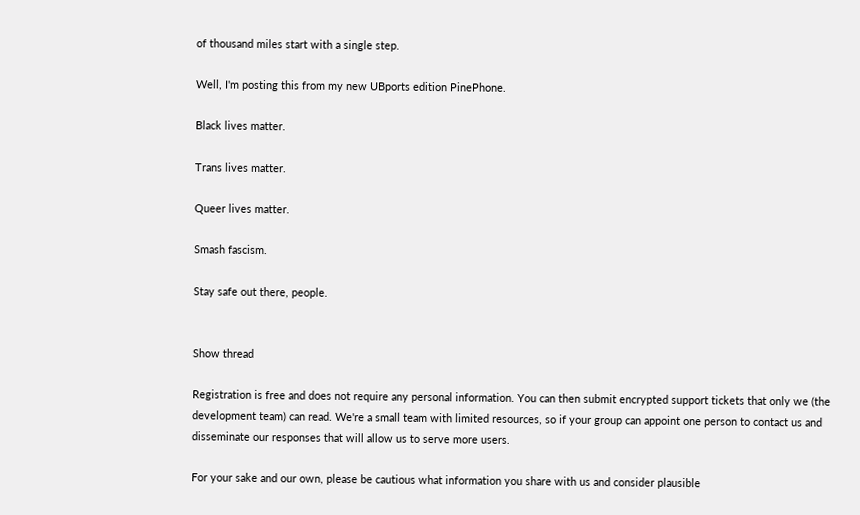of thousand miles start with a single step.

Well, I'm posting this from my new UBports edition PinePhone.

Black lives matter.

Trans lives matter.

Queer lives matter.

Smash fascism.

Stay safe out there, people.


Show thread

Registration is free and does not require any personal information. You can then submit encrypted support tickets that only we (the development team) can read. We're a small team with limited resources, so if your group can appoint one person to contact us and disseminate our responses that will allow us to serve more users.

For your sake and our own, please be cautious what information you share with us and consider plausible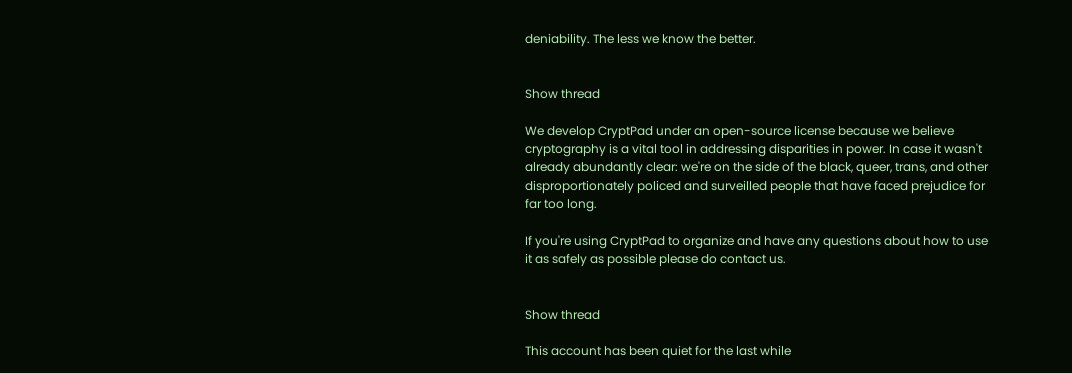deniability. The less we know the better.


Show thread

We develop CryptPad under an open-source license because we believe cryptography is a vital tool in addressing disparities in power. In case it wasn't already abundantly clear: we're on the side of the black, queer, trans, and other disproportionately policed and surveilled people that have faced prejudice for far too long.

If you're using CryptPad to organize and have any questions about how to use it as safely as possible please do contact us.


Show thread

This account has been quiet for the last while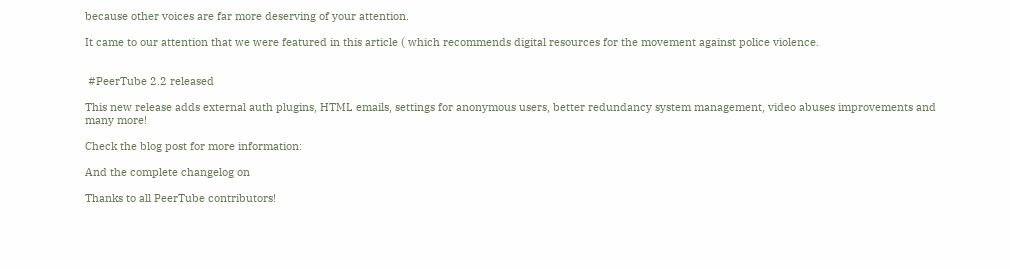because other voices are far more deserving of your attention.

It came to our attention that we were featured in this article ( which recommends digital resources for the movement against police violence.


 #PeerTube 2.2 released

This new release adds external auth plugins, HTML emails, settings for anonymous users, better redundancy system management, video abuses improvements and many more!

Check the blog post for more information:

And the complete changelog on

Thanks to all PeerTube contributors!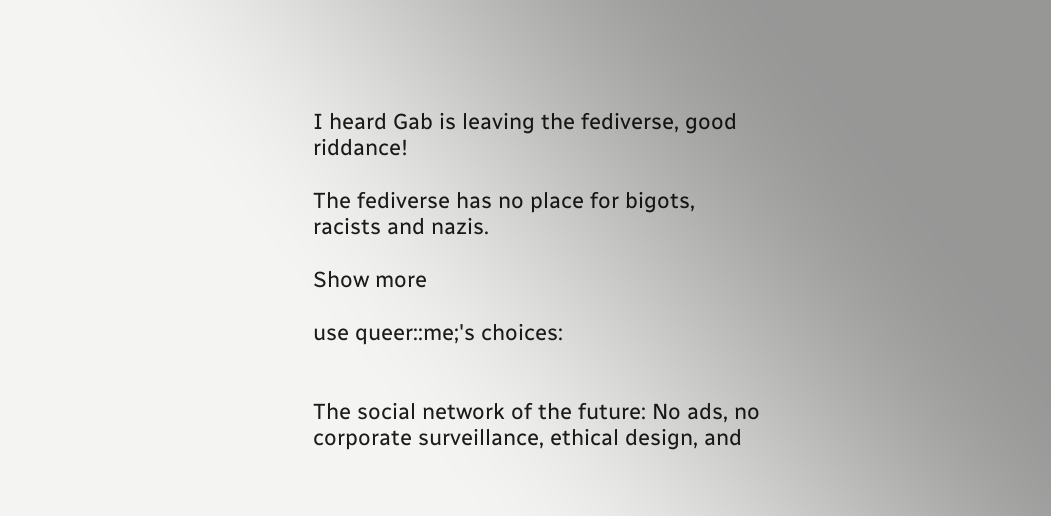I heard Gab is leaving the fediverse, good riddance!

The fediverse has no place for bigots, racists and nazis.

Show more

use queer::me;'s choices:


The social network of the future: No ads, no corporate surveillance, ethical design, and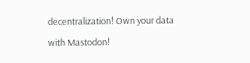decentralization! Own your data with Mastodon!